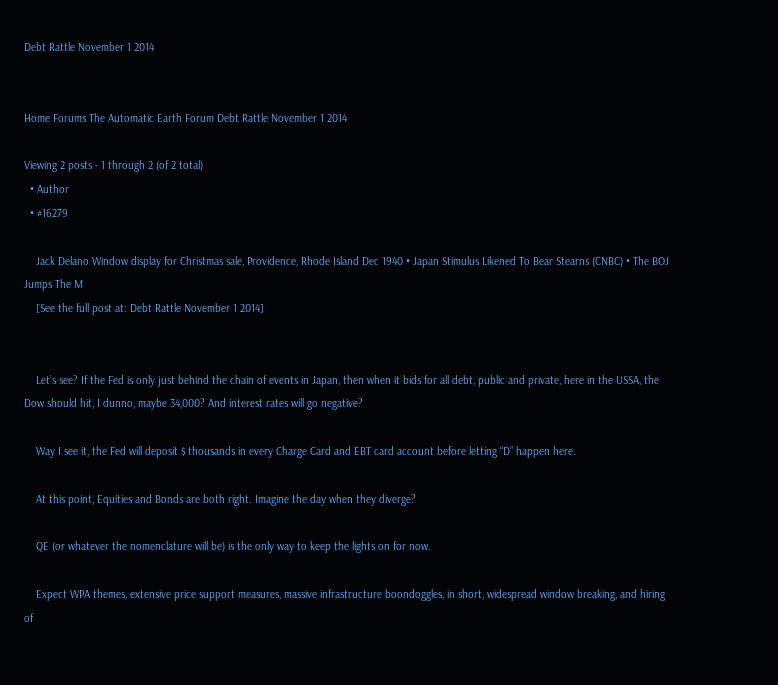Debt Rattle November 1 2014


Home Forums The Automatic Earth Forum Debt Rattle November 1 2014

Viewing 2 posts - 1 through 2 (of 2 total)
  • Author
  • #16279

    Jack Delano Window display for Christmas sale, Providence, Rhode Island Dec 1940 • Japan Stimulus Likened To Bear Stearns (CNBC) • The BOJ Jumps The M
    [See the full post at: Debt Rattle November 1 2014]


    Let’s see? If the Fed is only just behind the chain of events in Japan, then when it bids for all debt, public and private, here in the USSA, the Dow should hit, I dunno, maybe 34,000? And interest rates will go negative?

    Way I see it, the Fed will deposit $ thousands in every Charge Card and EBT card account before letting “D” happen here.

    At this point, Equities and Bonds are both right. Imagine the day when they diverge?

    QE (or whatever the nomenclature will be) is the only way to keep the lights on for now.

    Expect WPA themes, extensive price support measures, massive infrastructure boondoggles, in short, widespread window breaking, and hiring of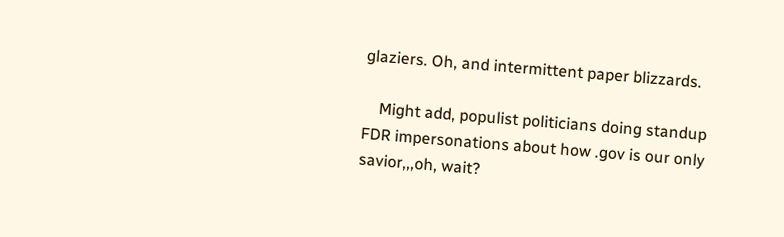glaziers. Oh, and intermittent paper blizzards.

    Might add, populist politicians doing standup FDR impersonations about how .gov is our only savior,,,oh, wait?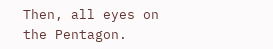Then, all eyes on the Pentagon.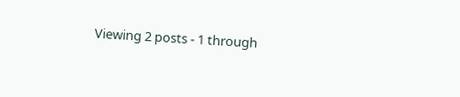Viewing 2 posts - 1 through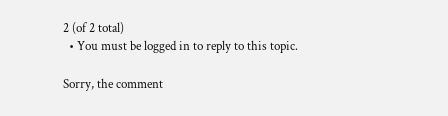2 (of 2 total)
  • You must be logged in to reply to this topic.

Sorry, the comment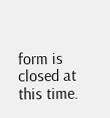form is closed at this time.